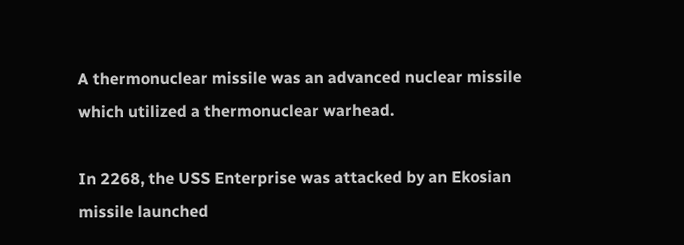A thermonuclear missile was an advanced nuclear missile which utilized a thermonuclear warhead.

In 2268, the USS Enterprise was attacked by an Ekosian missile launched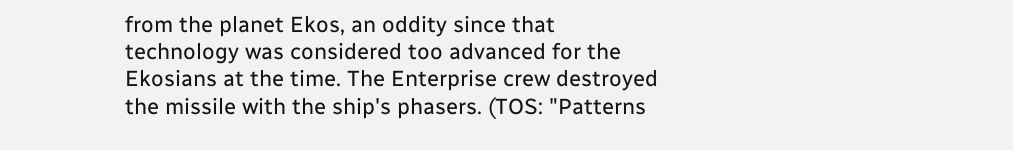from the planet Ekos, an oddity since that technology was considered too advanced for the Ekosians at the time. The Enterprise crew destroyed the missile with the ship's phasers. (TOS: "Patterns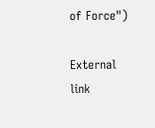of Force")

External link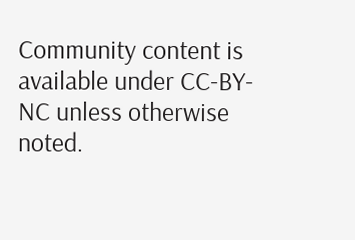Community content is available under CC-BY-NC unless otherwise noted.